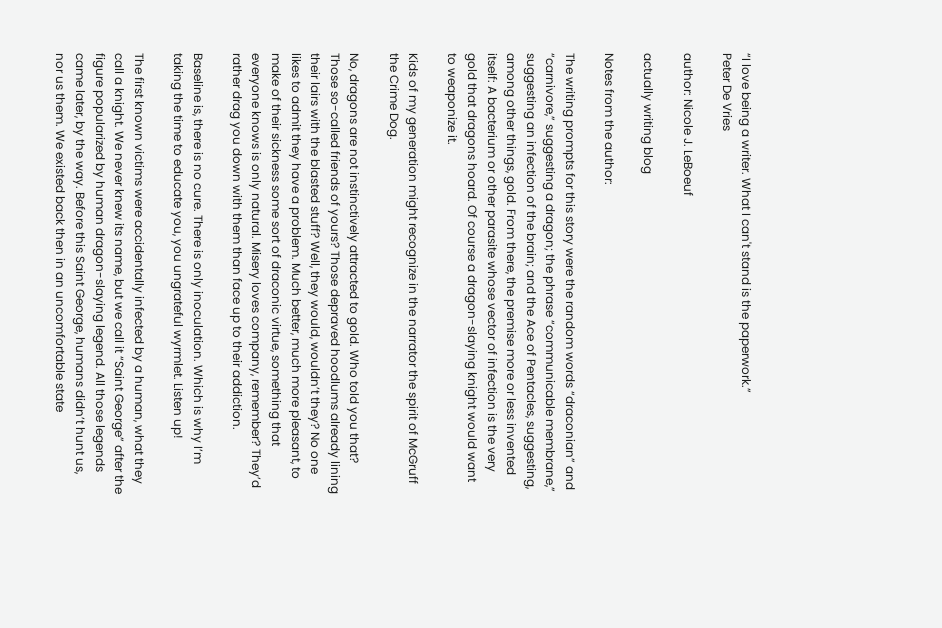“I love being a writer. What I can't stand is the paperwork.”
Peter De Vries

author: Nicole J. LeBoeuf

actually writing blog

Notes from the author:

The writing prompts for this story were the random words “draconian” and “carnivore,” suggesting a dragon; the phrase “communicable membrane,” suggesting an infection of the brain; and the Ace of Pentacles, suggesting, among other things, gold. From there, the premise more or less invented itself: A bacterium or other parasite whose vector of infection is the very gold that dragons hoard. Of course a dragon-slaying knight would want to weaponize it.

Kids of my generation might recognize in the narrator the spirit of McGruff the Crime Dog.

No, dragons are not instinctively attracted to gold. Who told you that? Those so-called friends of yours? Those depraved hoodlums already lining their lairs with the blasted stuff? Well, they would, wouldn’t they? No one likes to admit they have a problem. Much better, much more pleasant, to make of their sickness some sort of draconic virtue, something that everyone knows is only natural. Misery loves company, remember? They’d rather drag you down with them than face up to their addiction.

Baseline is, there is no cure. There is only inoculation. Which is why I’m taking the time to educate you, you ungrateful wyrmlet. Listen up!

The first known victims were accidentally infected by a human, what they call a knight. We never knew its name, but we call it “Saint George” after the figure popularized by human dragon-slaying legend. All those legends came later, by the way. Before this Saint George, humans didn’t hunt us, nor us them. We existed back then in an uncomfortable state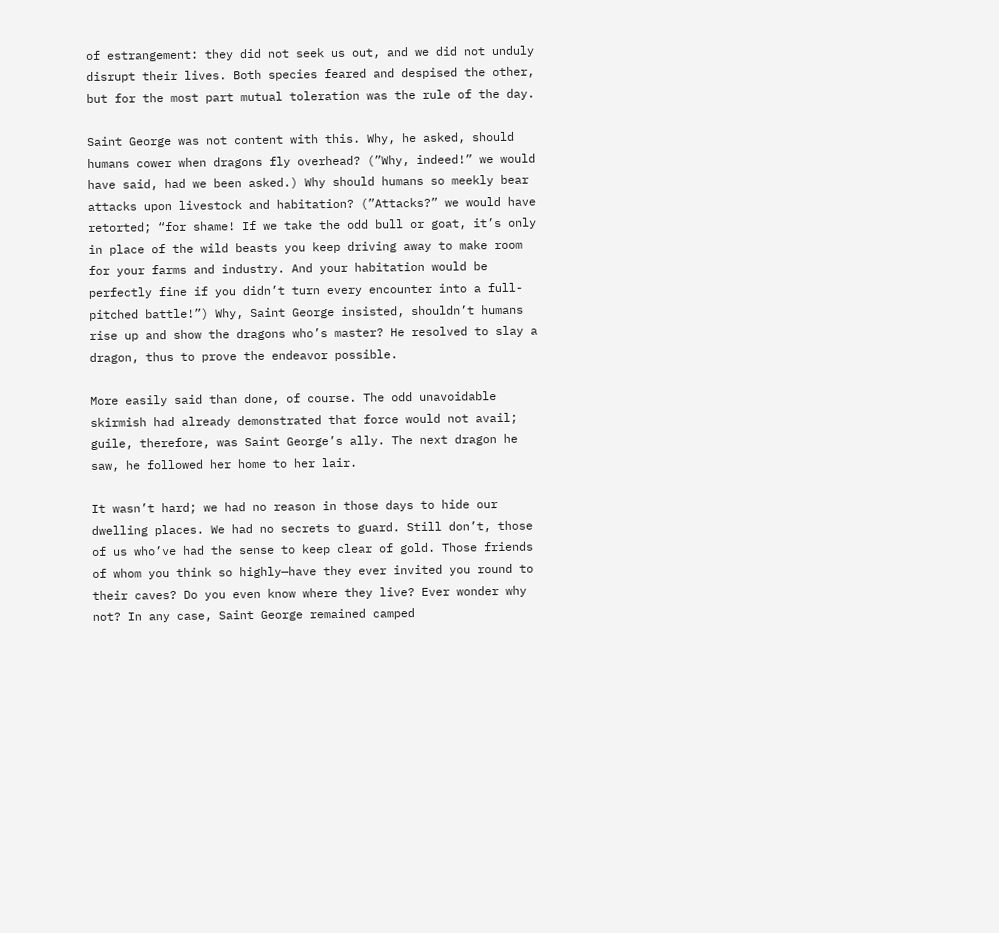of estrangement: they did not seek us out, and we did not unduly disrupt their lives. Both species feared and despised the other, but for the most part mutual toleration was the rule of the day.

Saint George was not content with this. Why, he asked, should humans cower when dragons fly overhead? (”Why, indeed!” we would have said, had we been asked.) Why should humans so meekly bear attacks upon livestock and habitation? (”Attacks?” we would have retorted; “for shame! If we take the odd bull or goat, it’s only in place of the wild beasts you keep driving away to make room for your farms and industry. And your habitation would be perfectly fine if you didn’t turn every encounter into a full-pitched battle!”) Why, Saint George insisted, shouldn’t humans rise up and show the dragons who’s master? He resolved to slay a dragon, thus to prove the endeavor possible.

More easily said than done, of course. The odd unavoidable skirmish had already demonstrated that force would not avail; guile, therefore, was Saint George’s ally. The next dragon he saw, he followed her home to her lair.

It wasn’t hard; we had no reason in those days to hide our dwelling places. We had no secrets to guard. Still don’t, those of us who’ve had the sense to keep clear of gold. Those friends of whom you think so highly—have they ever invited you round to their caves? Do you even know where they live? Ever wonder why not? In any case, Saint George remained camped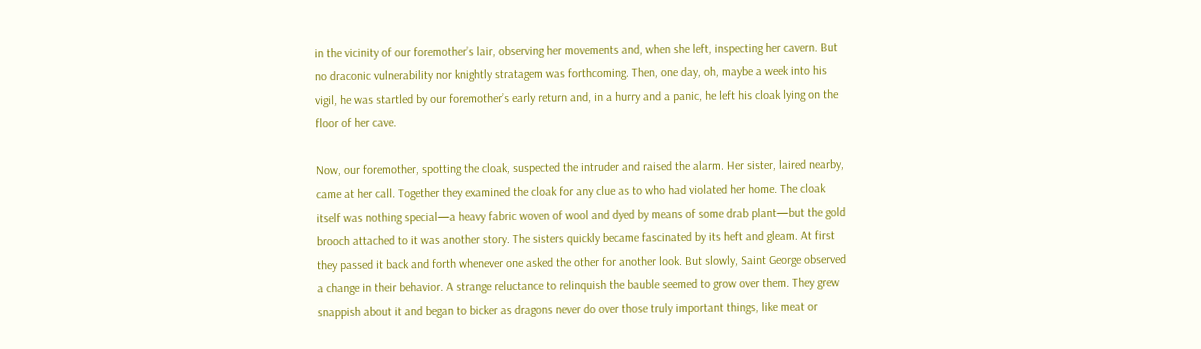in the vicinity of our foremother’s lair, observing her movements and, when she left, inspecting her cavern. But no draconic vulnerability nor knightly stratagem was forthcoming. Then, one day, oh, maybe a week into his vigil, he was startled by our foremother’s early return and, in a hurry and a panic, he left his cloak lying on the floor of her cave.

Now, our foremother, spotting the cloak, suspected the intruder and raised the alarm. Her sister, laired nearby, came at her call. Together they examined the cloak for any clue as to who had violated her home. The cloak itself was nothing special—a heavy fabric woven of wool and dyed by means of some drab plant—but the gold brooch attached to it was another story. The sisters quickly became fascinated by its heft and gleam. At first they passed it back and forth whenever one asked the other for another look. But slowly, Saint George observed a change in their behavior. A strange reluctance to relinquish the bauble seemed to grow over them. They grew snappish about it and began to bicker as dragons never do over those truly important things, like meat or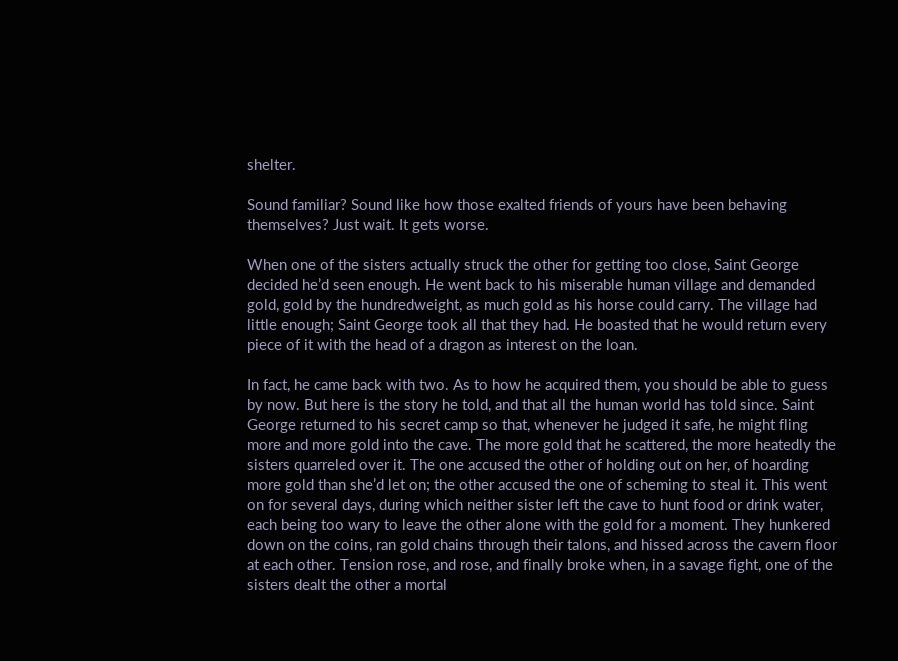shelter.

Sound familiar? Sound like how those exalted friends of yours have been behaving themselves? Just wait. It gets worse.

When one of the sisters actually struck the other for getting too close, Saint George decided he’d seen enough. He went back to his miserable human village and demanded gold, gold by the hundredweight, as much gold as his horse could carry. The village had little enough; Saint George took all that they had. He boasted that he would return every piece of it with the head of a dragon as interest on the loan.

In fact, he came back with two. As to how he acquired them, you should be able to guess by now. But here is the story he told, and that all the human world has told since. Saint George returned to his secret camp so that, whenever he judged it safe, he might fling more and more gold into the cave. The more gold that he scattered, the more heatedly the sisters quarreled over it. The one accused the other of holding out on her, of hoarding more gold than she’d let on; the other accused the one of scheming to steal it. This went on for several days, during which neither sister left the cave to hunt food or drink water, each being too wary to leave the other alone with the gold for a moment. They hunkered down on the coins, ran gold chains through their talons, and hissed across the cavern floor at each other. Tension rose, and rose, and finally broke when, in a savage fight, one of the sisters dealt the other a mortal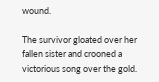wound.

The survivor gloated over her fallen sister and crooned a victorious song over the gold.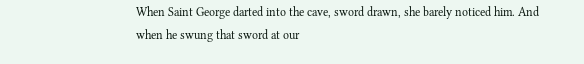When Saint George darted into the cave, sword drawn, she barely noticed him. And when he swung that sword at our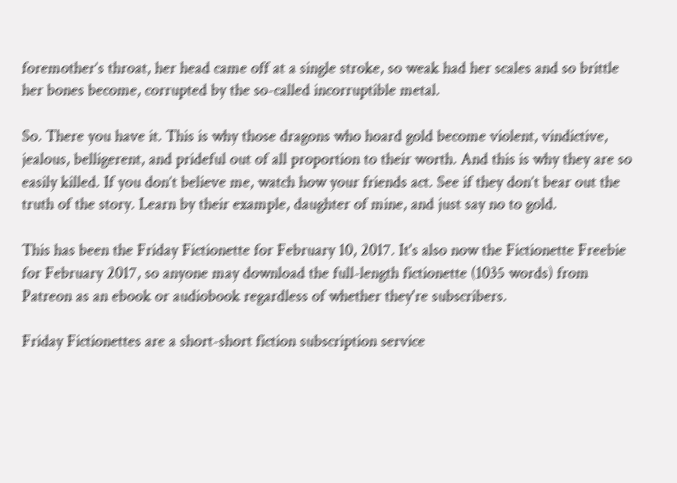foremother’s throat, her head came off at a single stroke, so weak had her scales and so brittle her bones become, corrupted by the so-called incorruptible metal.

So. There you have it. This is why those dragons who hoard gold become violent, vindictive, jealous, belligerent, and prideful out of all proportion to their worth. And this is why they are so easily killed. If you don’t believe me, watch how your friends act. See if they don’t bear out the truth of the story. Learn by their example, daughter of mine, and just say no to gold.

This has been the Friday Fictionette for February 10, 2017. It's also now the Fictionette Freebie for February 2017, so anyone may download the full-length fictionette (1035 words) from Patreon as an ebook or audiobook regardless of whether they're subscribers.

Friday Fictionettes are a short-short fiction subscription service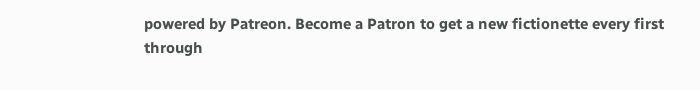powered by Patreon. Become a Patron to get a new fictionette every first through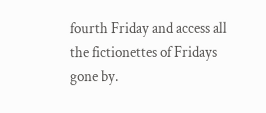fourth Friday and access all the fictionettes of Fridays gone by.